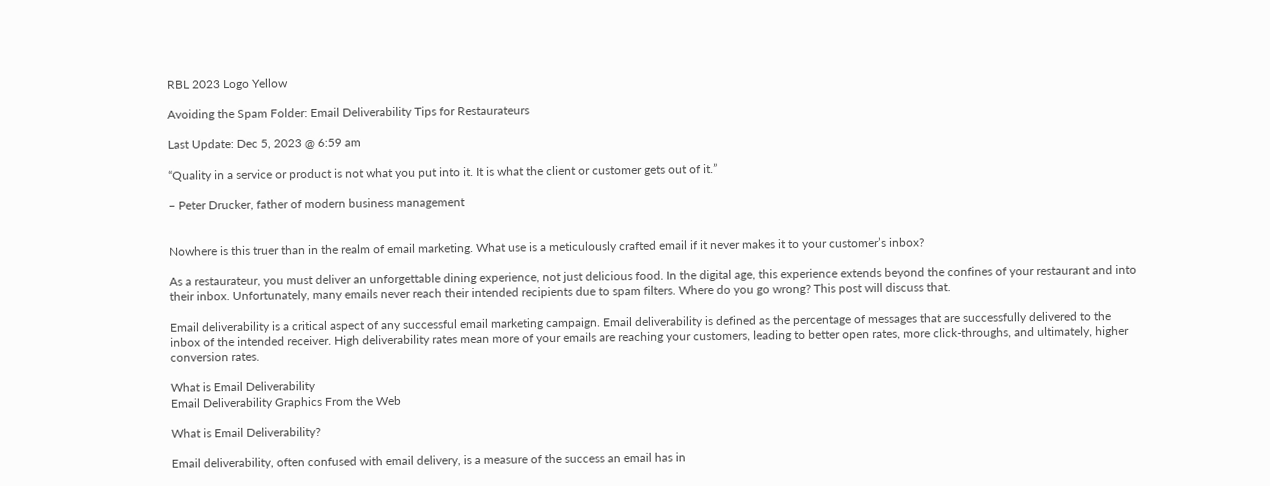RBL 2023 Logo Yellow

Avoiding the Spam Folder: Email Deliverability Tips for Restaurateurs

Last Update: Dec 5, 2023 @ 6:59 am

“Quality in a service or product is not what you put into it. It is what the client or customer gets out of it.”

– Peter Drucker, father of modern business management


Nowhere is this truer than in the realm of email marketing. What use is a meticulously crafted email if it never makes it to your customer’s inbox?

As a restaurateur, you must deliver an unforgettable dining experience, not just delicious food. In the digital age, this experience extends beyond the confines of your restaurant and into their inbox. Unfortunately, many emails never reach their intended recipients due to spam filters. Where do you go wrong? This post will discuss that.

Email deliverability is a critical aspect of any successful email marketing campaign. Email deliverability is defined as the percentage of messages that are successfully delivered to the inbox of the intended receiver. High deliverability rates mean more of your emails are reaching your customers, leading to better open rates, more click-throughs, and ultimately, higher conversion rates.

What is Email Deliverability
Email Deliverability Graphics From the Web

What is Email Deliverability?

Email deliverability, often confused with email delivery, is a measure of the success an email has in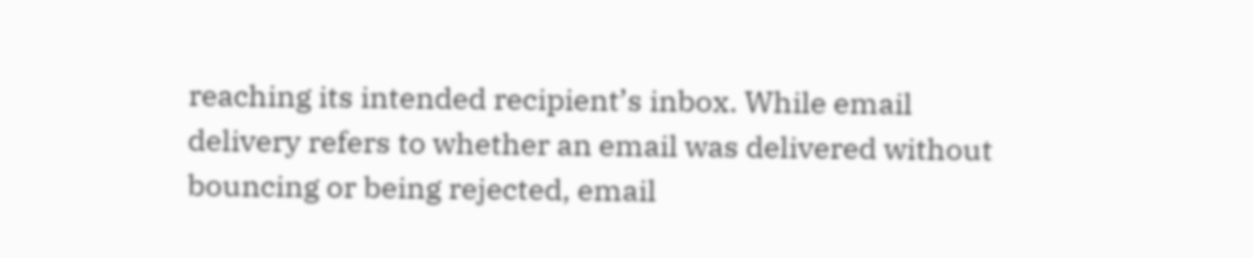reaching its intended recipient’s inbox. While email delivery refers to whether an email was delivered without bouncing or being rejected, email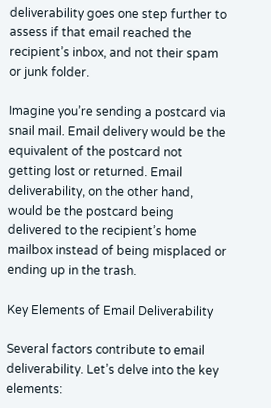deliverability goes one step further to assess if that email reached the recipient’s inbox, and not their spam or junk folder.

Imagine you’re sending a postcard via snail mail. Email delivery would be the equivalent of the postcard not getting lost or returned. Email deliverability, on the other hand, would be the postcard being delivered to the recipient’s home mailbox instead of being misplaced or ending up in the trash.

Key Elements of Email Deliverability

Several factors contribute to email deliverability. Let’s delve into the key elements: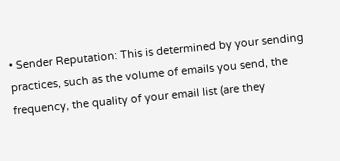• Sender Reputation: This is determined by your sending practices, such as the volume of emails you send, the frequency, the quality of your email list (are they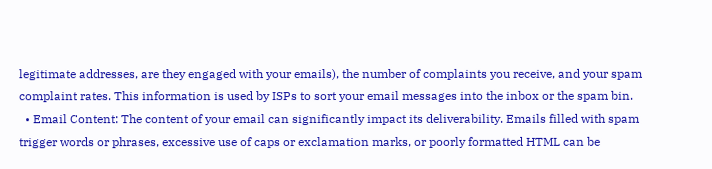legitimate addresses, are they engaged with your emails), the number of complaints you receive, and your spam complaint rates. This information is used by ISPs to sort your email messages into the inbox or the spam bin.
  • Email Content: The content of your email can significantly impact its deliverability. Emails filled with spam trigger words or phrases, excessive use of caps or exclamation marks, or poorly formatted HTML can be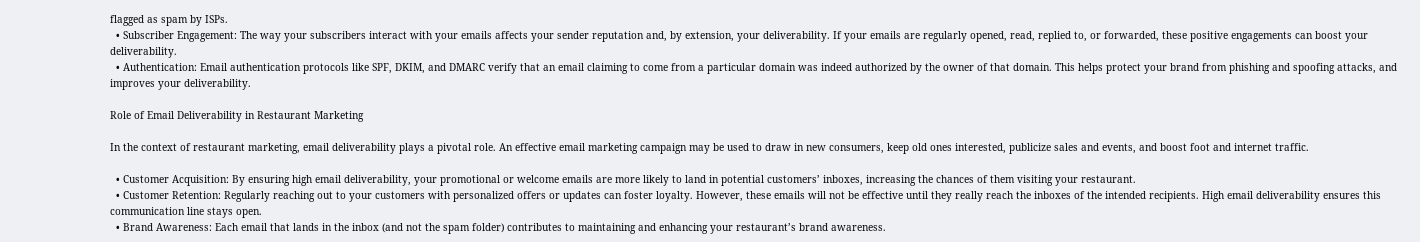flagged as spam by ISPs.
  • Subscriber Engagement: The way your subscribers interact with your emails affects your sender reputation and, by extension, your deliverability. If your emails are regularly opened, read, replied to, or forwarded, these positive engagements can boost your deliverability.
  • Authentication: Email authentication protocols like SPF, DKIM, and DMARC verify that an email claiming to come from a particular domain was indeed authorized by the owner of that domain. This helps protect your brand from phishing and spoofing attacks, and improves your deliverability.

Role of Email Deliverability in Restaurant Marketing

In the context of restaurant marketing, email deliverability plays a pivotal role. An effective email marketing campaign may be used to draw in new consumers, keep old ones interested, publicize sales and events, and boost foot and internet traffic.

  • Customer Acquisition: By ensuring high email deliverability, your promotional or welcome emails are more likely to land in potential customers’ inboxes, increasing the chances of them visiting your restaurant.
  • Customer Retention: Regularly reaching out to your customers with personalized offers or updates can foster loyalty. However, these emails will not be effective until they really reach the inboxes of the intended recipients. High email deliverability ensures this communication line stays open.
  • Brand Awareness: Each email that lands in the inbox (and not the spam folder) contributes to maintaining and enhancing your restaurant’s brand awareness.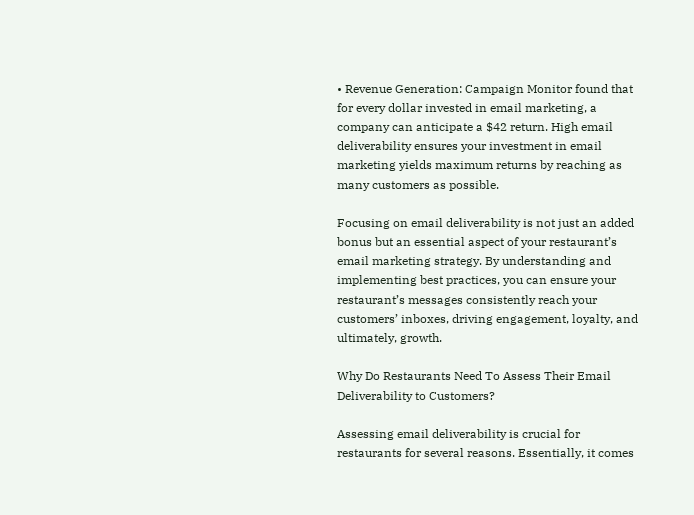• Revenue Generation: Campaign Monitor found that for every dollar invested in email marketing, a company can anticipate a $42 return. High email deliverability ensures your investment in email marketing yields maximum returns by reaching as many customers as possible.

Focusing on email deliverability is not just an added bonus but an essential aspect of your restaurant’s email marketing strategy. By understanding and implementing best practices, you can ensure your restaurant’s messages consistently reach your customers’ inboxes, driving engagement, loyalty, and ultimately, growth.

Why Do Restaurants Need To Assess Their Email Deliverability to Customers?

Assessing email deliverability is crucial for restaurants for several reasons. Essentially, it comes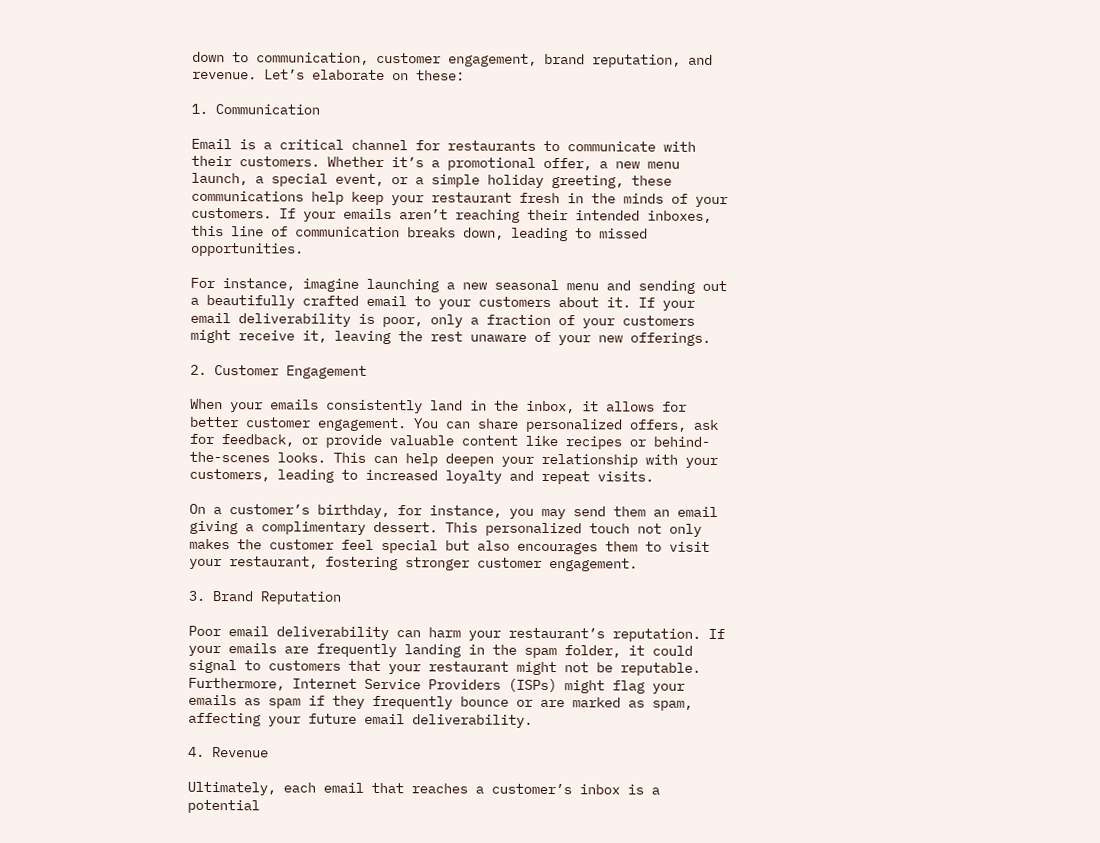down to communication, customer engagement, brand reputation, and revenue. Let’s elaborate on these:

1. Communication

Email is a critical channel for restaurants to communicate with their customers. Whether it’s a promotional offer, a new menu launch, a special event, or a simple holiday greeting, these communications help keep your restaurant fresh in the minds of your customers. If your emails aren’t reaching their intended inboxes, this line of communication breaks down, leading to missed opportunities.

For instance, imagine launching a new seasonal menu and sending out a beautifully crafted email to your customers about it. If your email deliverability is poor, only a fraction of your customers might receive it, leaving the rest unaware of your new offerings.

2. Customer Engagement

When your emails consistently land in the inbox, it allows for better customer engagement. You can share personalized offers, ask for feedback, or provide valuable content like recipes or behind-the-scenes looks. This can help deepen your relationship with your customers, leading to increased loyalty and repeat visits.

On a customer’s birthday, for instance, you may send them an email giving a complimentary dessert. This personalized touch not only makes the customer feel special but also encourages them to visit your restaurant, fostering stronger customer engagement.

3. Brand Reputation

Poor email deliverability can harm your restaurant’s reputation. If your emails are frequently landing in the spam folder, it could signal to customers that your restaurant might not be reputable. Furthermore, Internet Service Providers (ISPs) might flag your emails as spam if they frequently bounce or are marked as spam, affecting your future email deliverability.

4. Revenue

Ultimately, each email that reaches a customer’s inbox is a potential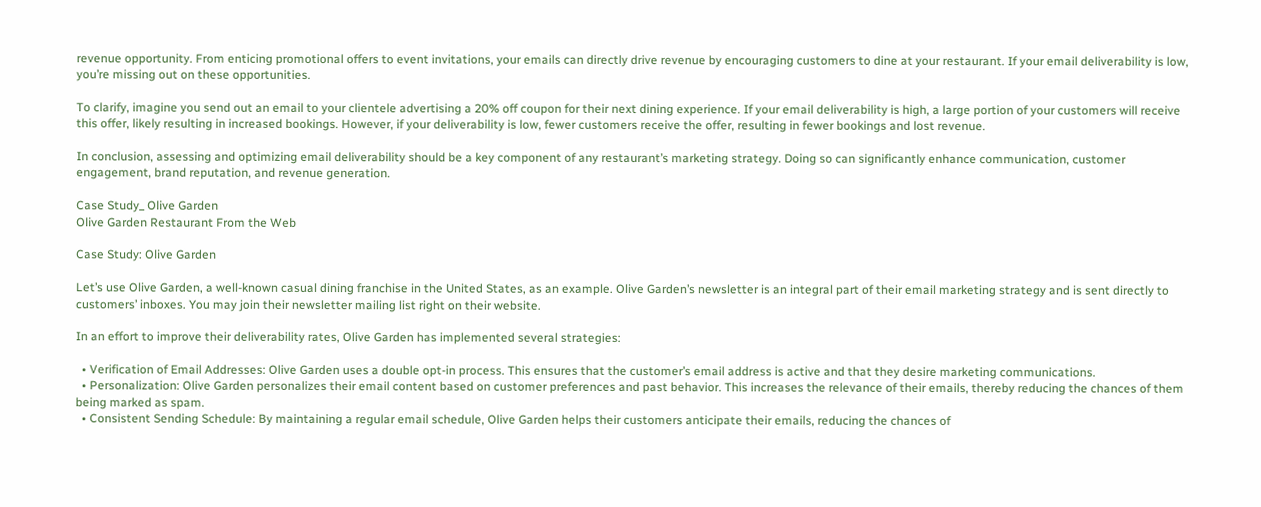revenue opportunity. From enticing promotional offers to event invitations, your emails can directly drive revenue by encouraging customers to dine at your restaurant. If your email deliverability is low, you’re missing out on these opportunities.

To clarify, imagine you send out an email to your clientele advertising a 20% off coupon for their next dining experience. If your email deliverability is high, a large portion of your customers will receive this offer, likely resulting in increased bookings. However, if your deliverability is low, fewer customers receive the offer, resulting in fewer bookings and lost revenue.

In conclusion, assessing and optimizing email deliverability should be a key component of any restaurant’s marketing strategy. Doing so can significantly enhance communication, customer engagement, brand reputation, and revenue generation.

Case Study_ Olive Garden
Olive Garden Restaurant From the Web

Case Study: Olive Garden

Let’s use Olive Garden, a well-known casual dining franchise in the United States, as an example. Olive Garden’s newsletter is an integral part of their email marketing strategy and is sent directly to customers’ inboxes. You may join their newsletter mailing list right on their website.

In an effort to improve their deliverability rates, Olive Garden has implemented several strategies:

  • Verification of Email Addresses: Olive Garden uses a double opt-in process. This ensures that the customer’s email address is active and that they desire marketing communications.
  • Personalization: Olive Garden personalizes their email content based on customer preferences and past behavior. This increases the relevance of their emails, thereby reducing the chances of them being marked as spam.
  • Consistent Sending Schedule: By maintaining a regular email schedule, Olive Garden helps their customers anticipate their emails, reducing the chances of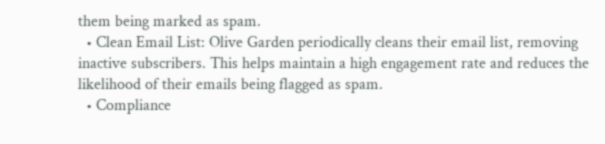them being marked as spam.
  • Clean Email List: Olive Garden periodically cleans their email list, removing inactive subscribers. This helps maintain a high engagement rate and reduces the likelihood of their emails being flagged as spam.
  • Compliance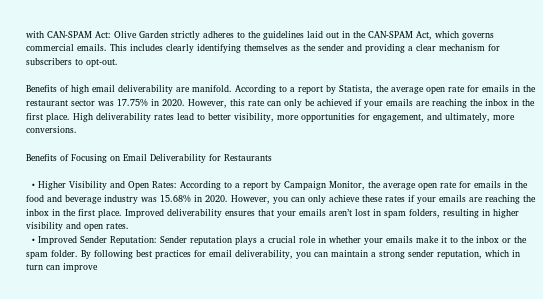with CAN-SPAM Act: Olive Garden strictly adheres to the guidelines laid out in the CAN-SPAM Act, which governs commercial emails. This includes clearly identifying themselves as the sender and providing a clear mechanism for subscribers to opt-out.

Benefits of high email deliverability are manifold. According to a report by Statista, the average open rate for emails in the restaurant sector was 17.75% in 2020. However, this rate can only be achieved if your emails are reaching the inbox in the first place. High deliverability rates lead to better visibility, more opportunities for engagement, and ultimately, more conversions.

Benefits of Focusing on Email Deliverability for Restaurants

  • Higher Visibility and Open Rates: According to a report by Campaign Monitor, the average open rate for emails in the food and beverage industry was 15.68% in 2020. However, you can only achieve these rates if your emails are reaching the inbox in the first place. Improved deliverability ensures that your emails aren’t lost in spam folders, resulting in higher visibility and open rates.
  • Improved Sender Reputation: Sender reputation plays a crucial role in whether your emails make it to the inbox or the spam folder. By following best practices for email deliverability, you can maintain a strong sender reputation, which in turn can improve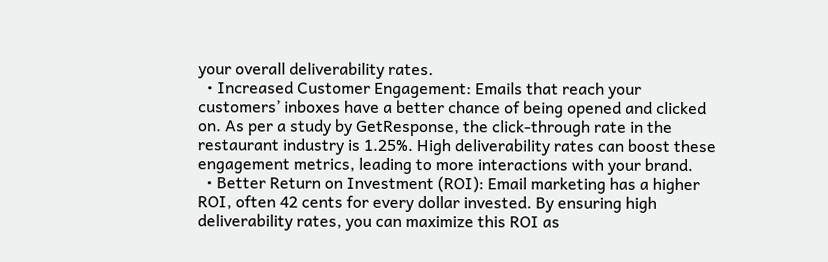your overall deliverability rates.
  • Increased Customer Engagement: Emails that reach your customers’ inboxes have a better chance of being opened and clicked on. As per a study by GetResponse, the click-through rate in the restaurant industry is 1.25%. High deliverability rates can boost these engagement metrics, leading to more interactions with your brand.
  • Better Return on Investment (ROI): Email marketing has a higher ROI, often 42 cents for every dollar invested. By ensuring high deliverability rates, you can maximize this ROI as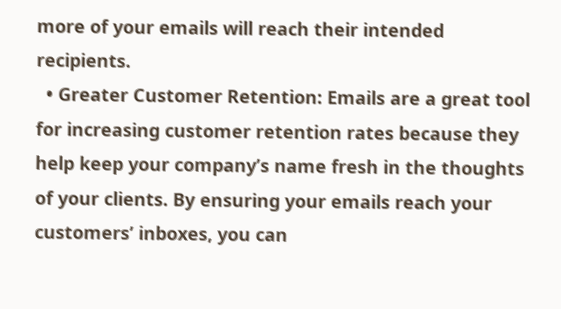more of your emails will reach their intended recipients.
  • Greater Customer Retention: Emails are a great tool for increasing customer retention rates because they help keep your company’s name fresh in the thoughts of your clients. By ensuring your emails reach your customers’ inboxes, you can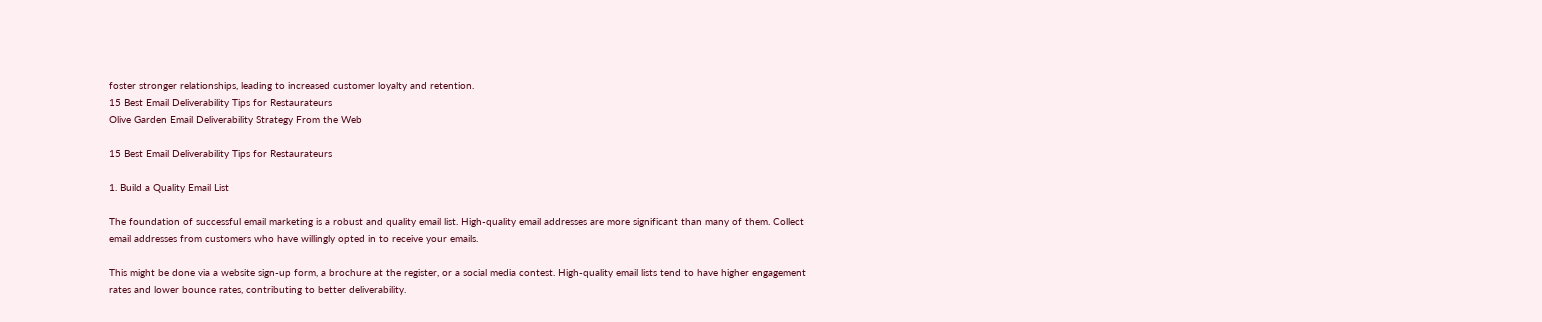foster stronger relationships, leading to increased customer loyalty and retention.
15 Best Email Deliverability Tips for Restaurateurs
Olive Garden Email Deliverability Strategy From the Web

15 Best Email Deliverability Tips for Restaurateurs

1. Build a Quality Email List

The foundation of successful email marketing is a robust and quality email list. High-quality email addresses are more significant than many of them. Collect email addresses from customers who have willingly opted in to receive your emails.

This might be done via a website sign-up form, a brochure at the register, or a social media contest. High-quality email lists tend to have higher engagement rates and lower bounce rates, contributing to better deliverability.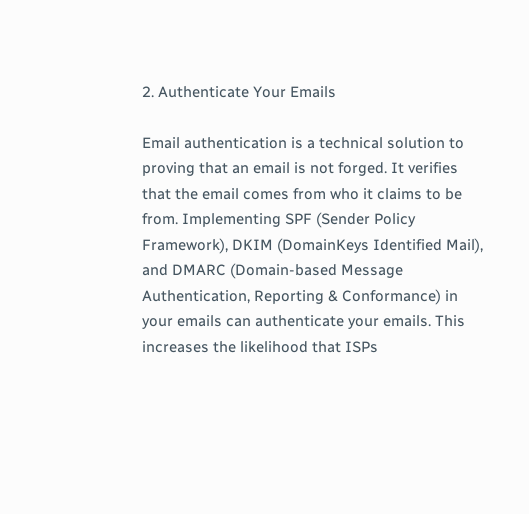2. Authenticate Your Emails

Email authentication is a technical solution to proving that an email is not forged. It verifies that the email comes from who it claims to be from. Implementing SPF (Sender Policy Framework), DKIM (DomainKeys Identified Mail), and DMARC (Domain-based Message Authentication, Reporting & Conformance) in your emails can authenticate your emails. This increases the likelihood that ISPs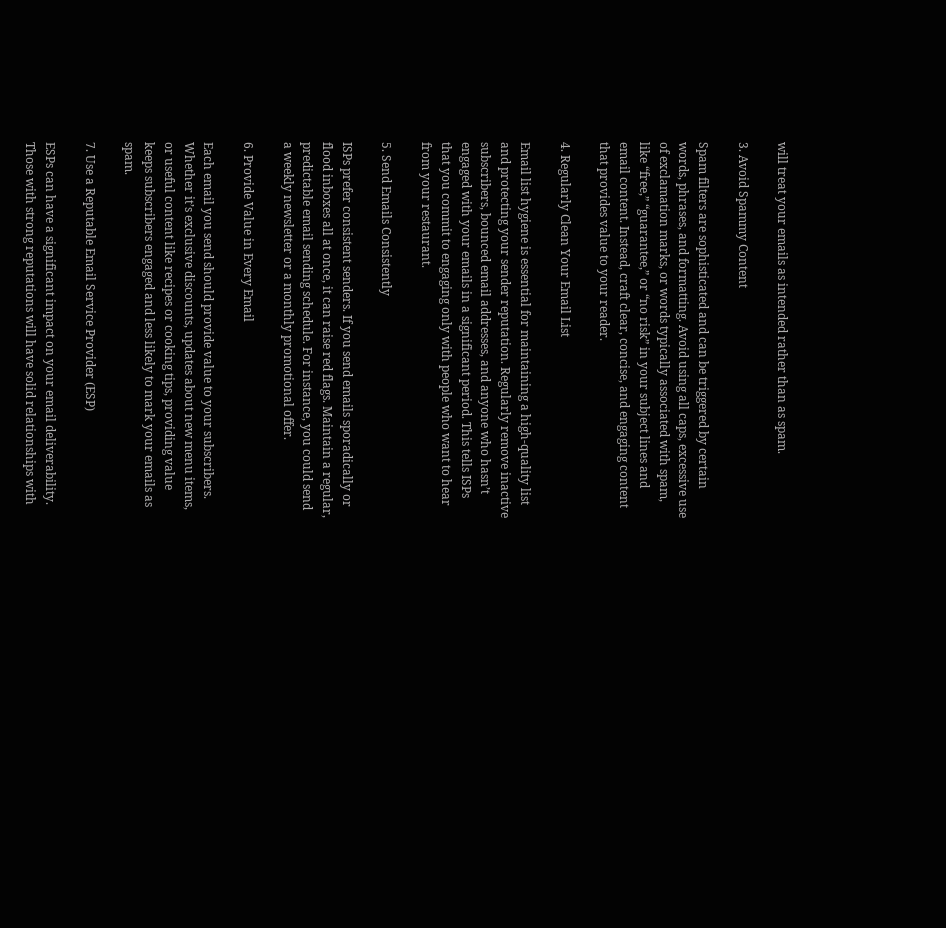will treat your emails as intended rather than as spam.

3. Avoid Spammy Content

Spam filters are sophisticated and can be triggered by certain words, phrases, and formatting. Avoid using all caps, excessive use of exclamation marks, or words typically associated with spam, like “free,” “guarantee,” or “no risk” in your subject lines and email content. Instead, craft clear, concise, and engaging content that provides value to your reader.

4. Regularly Clean Your Email List

Email list hygiene is essential for maintaining a high-quality list and protecting your sender reputation. Regularly remove inactive subscribers, bounced email addresses, and anyone who hasn’t engaged with your emails in a significant period. This tells ISPs that you commit to engaging only with people who want to hear from your restaurant.

5. Send Emails Consistently

ISPs prefer consistent senders. If you send emails sporadically or flood inboxes all at once, it can raise red flags. Maintain a regular, predictable email sending schedule. For instance, you could send a weekly newsletter or a monthly promotional offer.

6. Provide Value in Every Email

Each email you send should provide value to your subscribers. Whether it’s exclusive discounts, updates about new menu items, or useful content like recipes or cooking tips, providing value keeps subscribers engaged and less likely to mark your emails as spam.

7. Use a Reputable Email Service Provider (ESP)

ESPs can have a significant impact on your email deliverability. Those with strong reputations will have solid relationships with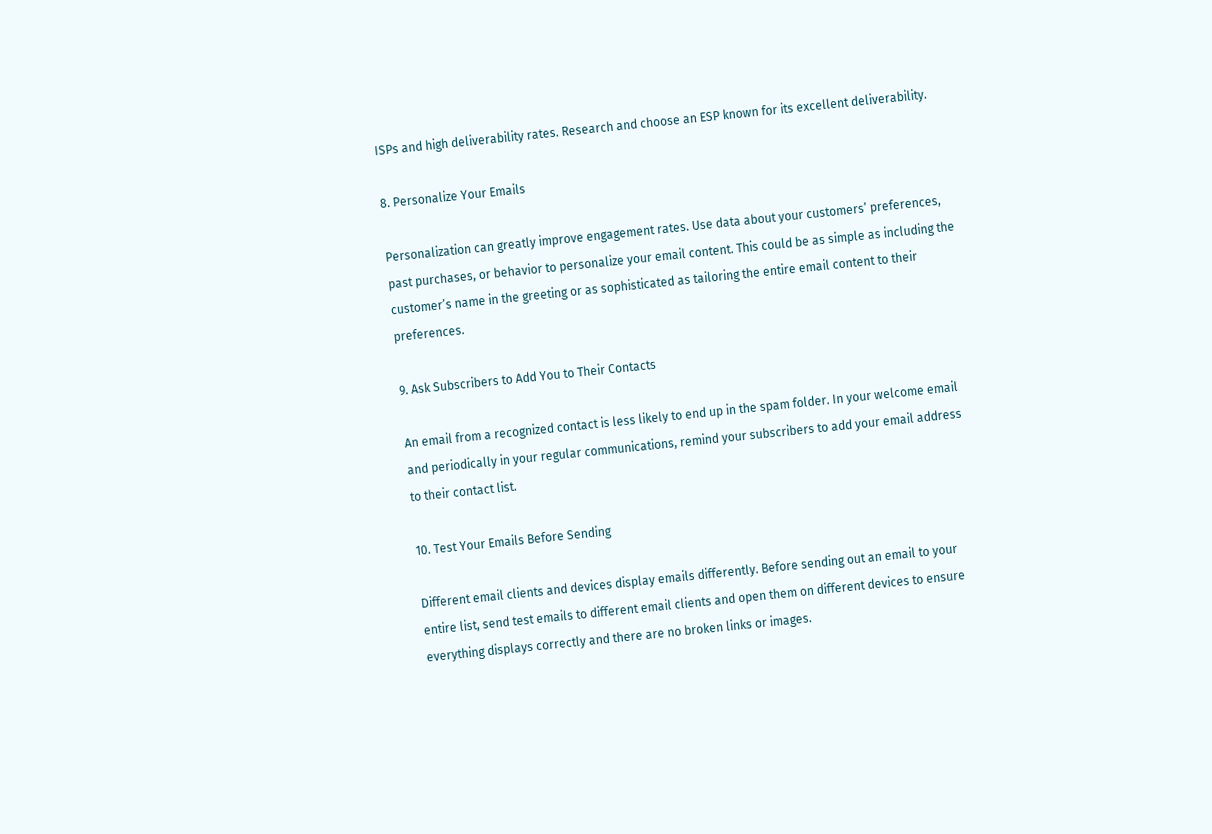ISPs and high deliverability rates. Research and choose an ESP known for its excellent deliverability.

8. Personalize Your Emails

Personalization can greatly improve engagement rates. Use data about your customers’ preferences, past purchases, or behavior to personalize your email content. This could be as simple as including the customer’s name in the greeting or as sophisticated as tailoring the entire email content to their preferences.

9. Ask Subscribers to Add You to Their Contacts

An email from a recognized contact is less likely to end up in the spam folder. In your welcome email and periodically in your regular communications, remind your subscribers to add your email address to their contact list.

10. Test Your Emails Before Sending

Different email clients and devices display emails differently. Before sending out an email to your entire list, send test emails to different email clients and open them on different devices to ensure everything displays correctly and there are no broken links or images.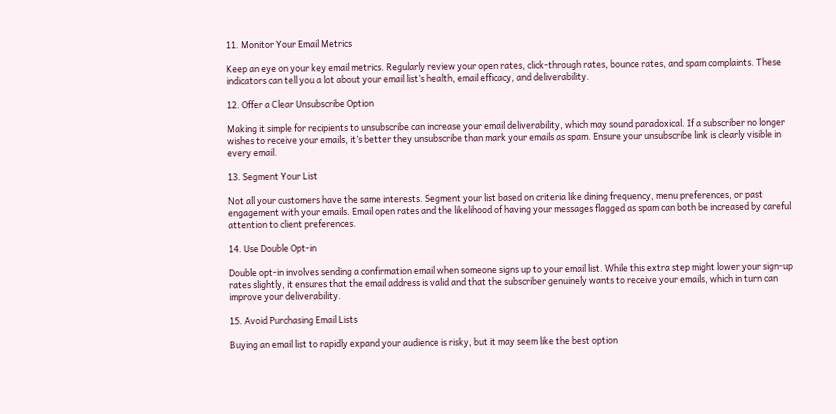11. Monitor Your Email Metrics

Keep an eye on your key email metrics. Regularly review your open rates, click-through rates, bounce rates, and spam complaints. These indicators can tell you a lot about your email list’s health, email efficacy, and deliverability.

12. Offer a Clear Unsubscribe Option

Making it simple for recipients to unsubscribe can increase your email deliverability, which may sound paradoxical. If a subscriber no longer wishes to receive your emails, it’s better they unsubscribe than mark your emails as spam. Ensure your unsubscribe link is clearly visible in every email.

13. Segment Your List

Not all your customers have the same interests. Segment your list based on criteria like dining frequency, menu preferences, or past engagement with your emails. Email open rates and the likelihood of having your messages flagged as spam can both be increased by careful attention to client preferences.

14. Use Double Opt-in

Double opt-in involves sending a confirmation email when someone signs up to your email list. While this extra step might lower your sign-up rates slightly, it ensures that the email address is valid and that the subscriber genuinely wants to receive your emails, which in turn can improve your deliverability.

15. Avoid Purchasing Email Lists

Buying an email list to rapidly expand your audience is risky, but it may seem like the best option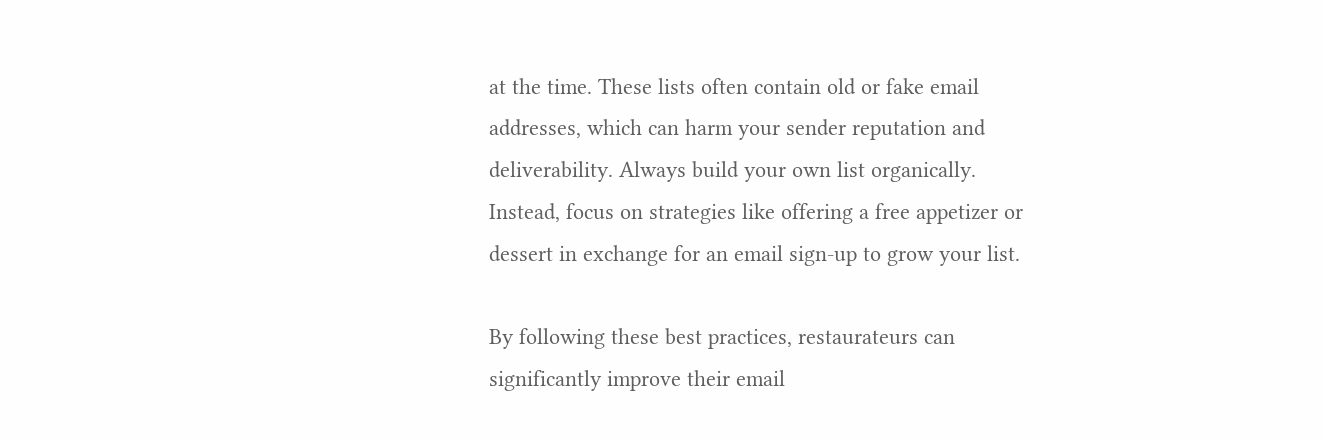at the time. These lists often contain old or fake email addresses, which can harm your sender reputation and deliverability. Always build your own list organically. Instead, focus on strategies like offering a free appetizer or dessert in exchange for an email sign-up to grow your list.

By following these best practices, restaurateurs can significantly improve their email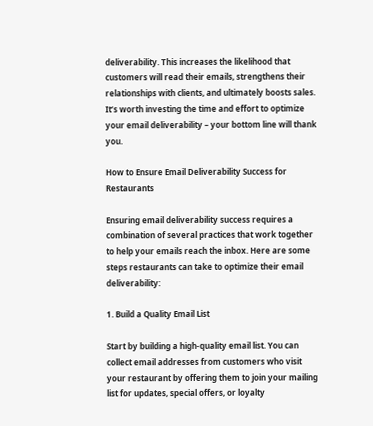deliverability. This increases the likelihood that customers will read their emails, strengthens their relationships with clients, and ultimately boosts sales. It’s worth investing the time and effort to optimize your email deliverability – your bottom line will thank you.

How to Ensure Email Deliverability Success for Restaurants

Ensuring email deliverability success requires a combination of several practices that work together to help your emails reach the inbox. Here are some steps restaurants can take to optimize their email deliverability:

1. Build a Quality Email List

Start by building a high-quality email list. You can collect email addresses from customers who visit your restaurant by offering them to join your mailing list for updates, special offers, or loyalty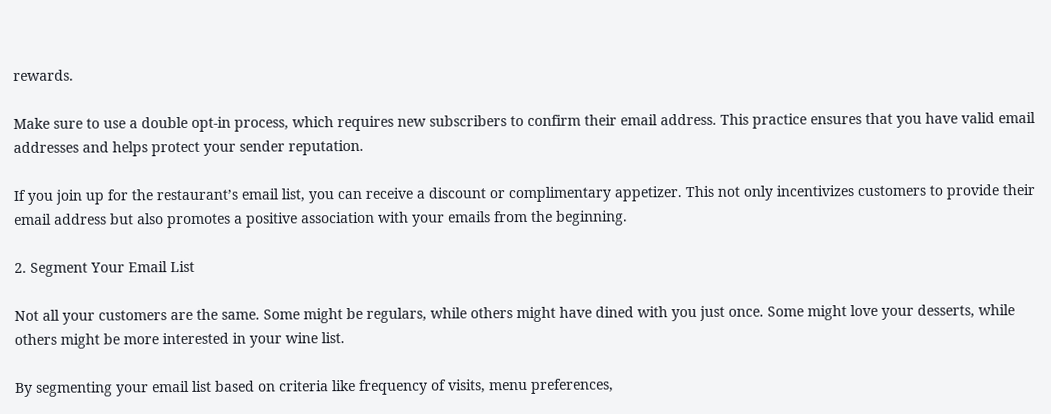rewards.

Make sure to use a double opt-in process, which requires new subscribers to confirm their email address. This practice ensures that you have valid email addresses and helps protect your sender reputation.

If you join up for the restaurant’s email list, you can receive a discount or complimentary appetizer. This not only incentivizes customers to provide their email address but also promotes a positive association with your emails from the beginning.

2. Segment Your Email List

Not all your customers are the same. Some might be regulars, while others might have dined with you just once. Some might love your desserts, while others might be more interested in your wine list.

By segmenting your email list based on criteria like frequency of visits, menu preferences,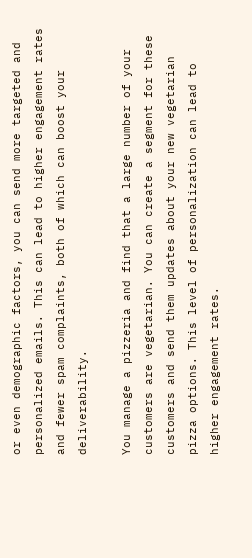or even demographic factors, you can send more targeted and personalized emails. This can lead to higher engagement rates and fewer spam complaints, both of which can boost your deliverability.

You manage a pizzeria and find that a large number of your customers are vegetarian. You can create a segment for these customers and send them updates about your new vegetarian pizza options. This level of personalization can lead to higher engagement rates.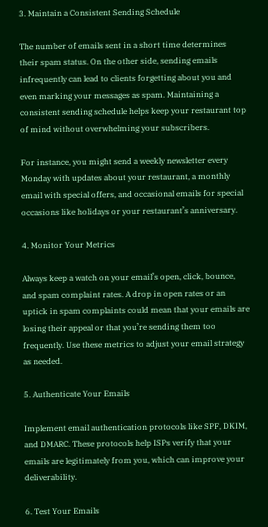3. Maintain a Consistent Sending Schedule

The number of emails sent in a short time determines their spam status. On the other side, sending emails infrequently can lead to clients forgetting about you and even marking your messages as spam. Maintaining a consistent sending schedule helps keep your restaurant top of mind without overwhelming your subscribers.

For instance, you might send a weekly newsletter every Monday with updates about your restaurant, a monthly email with special offers, and occasional emails for special occasions like holidays or your restaurant’s anniversary.

4. Monitor Your Metrics

Always keep a watch on your email’s open, click, bounce, and spam complaint rates. A drop in open rates or an uptick in spam complaints could mean that your emails are losing their appeal or that you’re sending them too frequently. Use these metrics to adjust your email strategy as needed.

5. Authenticate Your Emails

Implement email authentication protocols like SPF, DKIM, and DMARC. These protocols help ISPs verify that your emails are legitimately from you, which can improve your deliverability.

6. Test Your Emails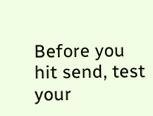Before you hit send, test your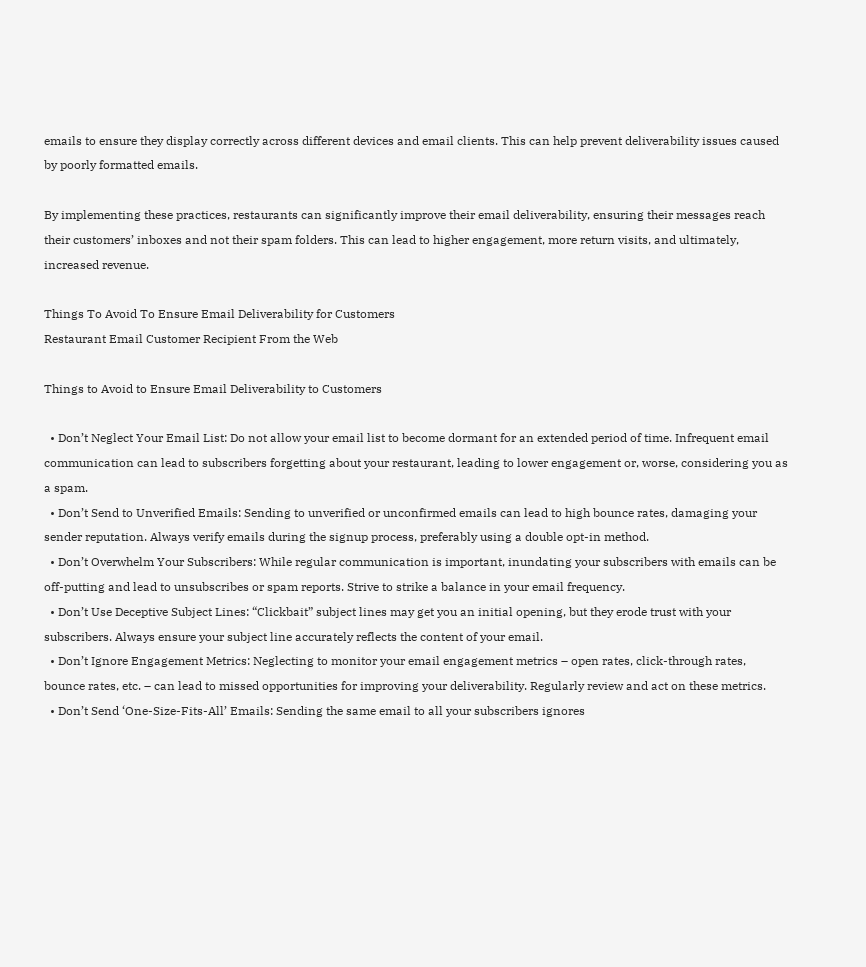emails to ensure they display correctly across different devices and email clients. This can help prevent deliverability issues caused by poorly formatted emails.

By implementing these practices, restaurants can significantly improve their email deliverability, ensuring their messages reach their customers’ inboxes and not their spam folders. This can lead to higher engagement, more return visits, and ultimately, increased revenue.

Things To Avoid To Ensure Email Deliverability for Customers
Restaurant Email Customer Recipient From the Web

Things to Avoid to Ensure Email Deliverability to Customers

  • Don’t Neglect Your Email List: Do not allow your email list to become dormant for an extended period of time. Infrequent email communication can lead to subscribers forgetting about your restaurant, leading to lower engagement or, worse, considering you as a spam.
  • Don’t Send to Unverified Emails: Sending to unverified or unconfirmed emails can lead to high bounce rates, damaging your sender reputation. Always verify emails during the signup process, preferably using a double opt-in method.
  • Don’t Overwhelm Your Subscribers: While regular communication is important, inundating your subscribers with emails can be off-putting and lead to unsubscribes or spam reports. Strive to strike a balance in your email frequency.
  • Don’t Use Deceptive Subject Lines: “Clickbait” subject lines may get you an initial opening, but they erode trust with your subscribers. Always ensure your subject line accurately reflects the content of your email.
  • Don’t Ignore Engagement Metrics: Neglecting to monitor your email engagement metrics – open rates, click-through rates, bounce rates, etc. – can lead to missed opportunities for improving your deliverability. Regularly review and act on these metrics.
  • Don’t Send ‘One-Size-Fits-All’ Emails: Sending the same email to all your subscribers ignores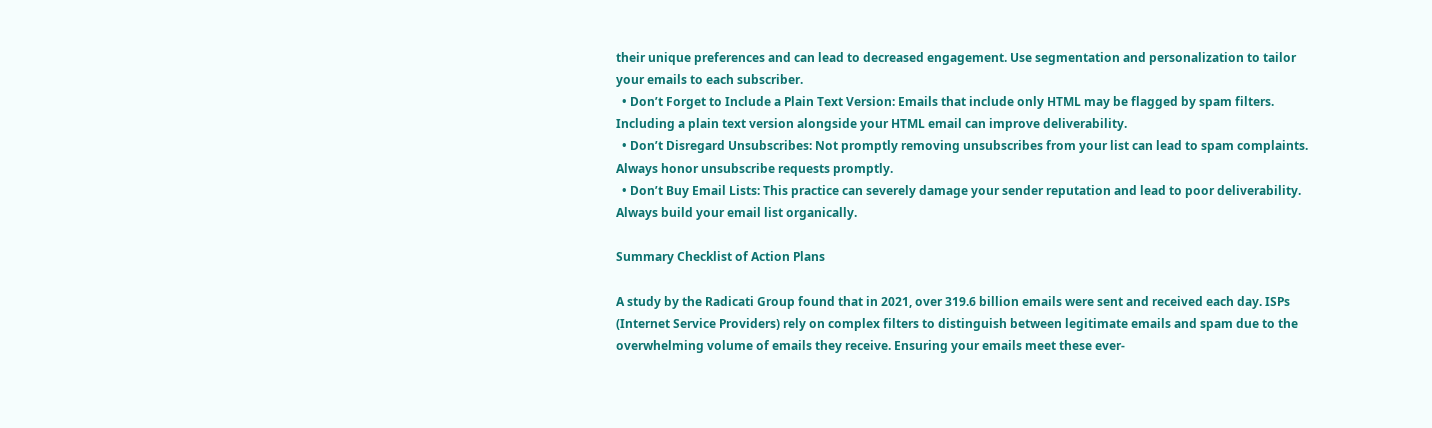their unique preferences and can lead to decreased engagement. Use segmentation and personalization to tailor your emails to each subscriber.
  • Don’t Forget to Include a Plain Text Version: Emails that include only HTML may be flagged by spam filters. Including a plain text version alongside your HTML email can improve deliverability.
  • Don’t Disregard Unsubscribes: Not promptly removing unsubscribes from your list can lead to spam complaints. Always honor unsubscribe requests promptly.
  • Don’t Buy Email Lists: This practice can severely damage your sender reputation and lead to poor deliverability. Always build your email list organically.

Summary Checklist of Action Plans

A study by the Radicati Group found that in 2021, over 319.6 billion emails were sent and received each day. ISPs (Internet Service Providers) rely on complex filters to distinguish between legitimate emails and spam due to the overwhelming volume of emails they receive. Ensuring your emails meet these ever-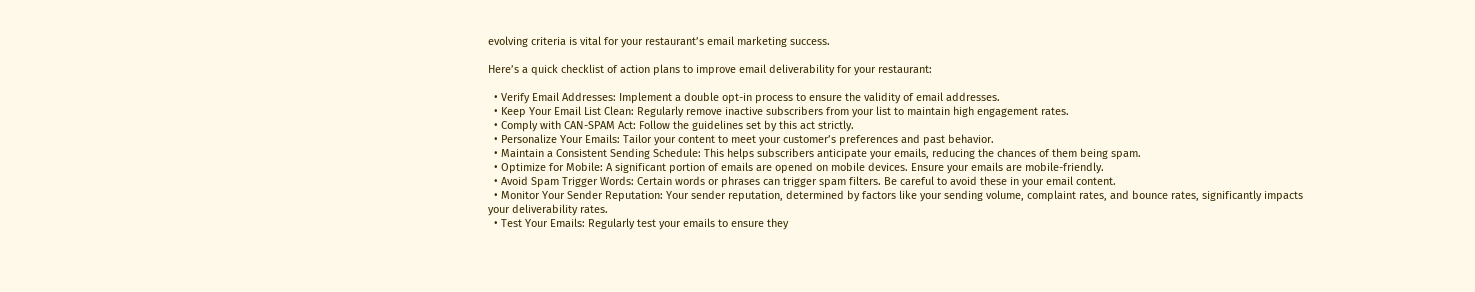evolving criteria is vital for your restaurant’s email marketing success.

Here’s a quick checklist of action plans to improve email deliverability for your restaurant:

  • Verify Email Addresses: Implement a double opt-in process to ensure the validity of email addresses.
  • Keep Your Email List Clean: Regularly remove inactive subscribers from your list to maintain high engagement rates.
  • Comply with CAN-SPAM Act: Follow the guidelines set by this act strictly.
  • Personalize Your Emails: Tailor your content to meet your customer’s preferences and past behavior.
  • Maintain a Consistent Sending Schedule: This helps subscribers anticipate your emails, reducing the chances of them being spam.
  • Optimize for Mobile: A significant portion of emails are opened on mobile devices. Ensure your emails are mobile-friendly.
  • Avoid Spam Trigger Words: Certain words or phrases can trigger spam filters. Be careful to avoid these in your email content.
  • Monitor Your Sender Reputation: Your sender reputation, determined by factors like your sending volume, complaint rates, and bounce rates, significantly impacts your deliverability rates.
  • Test Your Emails: Regularly test your emails to ensure they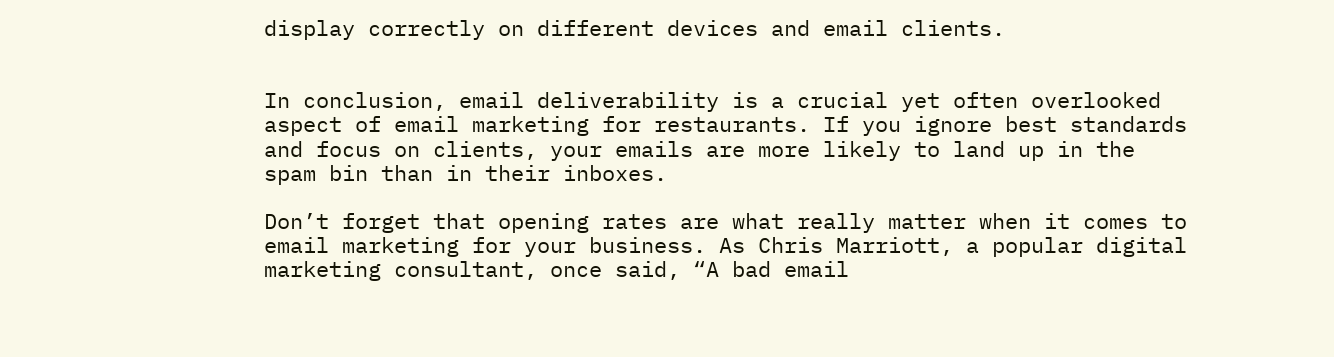display correctly on different devices and email clients.


In conclusion, email deliverability is a crucial yet often overlooked aspect of email marketing for restaurants. If you ignore best standards and focus on clients, your emails are more likely to land up in the spam bin than in their inboxes.

Don’t forget that opening rates are what really matter when it comes to email marketing for your business. As Chris Marriott, a popular digital marketing consultant, once said, “A bad email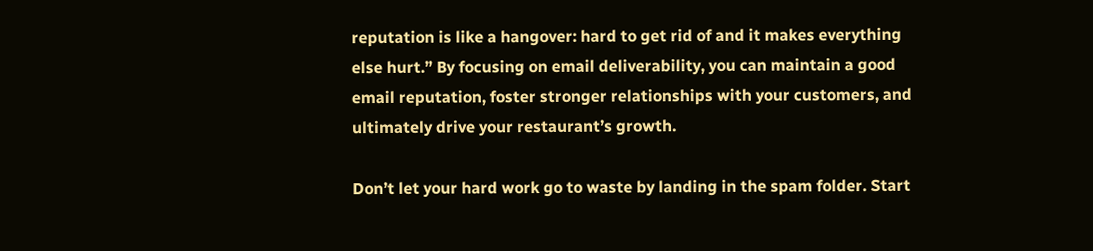reputation is like a hangover: hard to get rid of and it makes everything else hurt.” By focusing on email deliverability, you can maintain a good email reputation, foster stronger relationships with your customers, and ultimately drive your restaurant’s growth.

Don’t let your hard work go to waste by landing in the spam folder. Start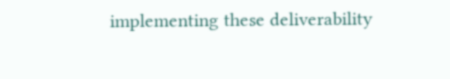implementing these deliverability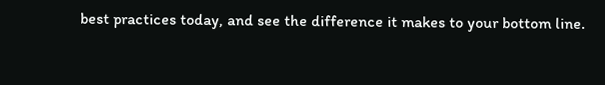best practices today, and see the difference it makes to your bottom line.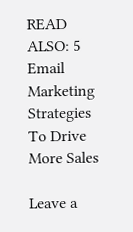READ ALSO: 5 Email Marketing Strategies To Drive More Sales

Leave a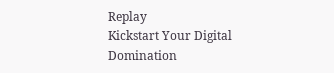Replay
Kickstart Your Digital Domination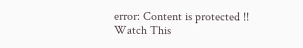error: Content is protected !!
Watch This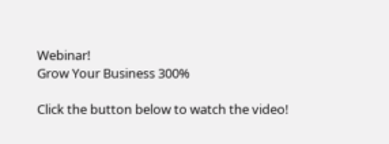Webinar!
Grow Your Business 300%

Click the button below to watch the video!